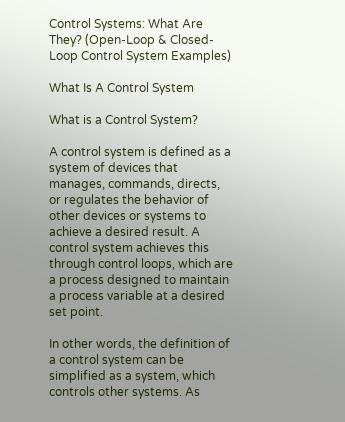Control Systems: What Are They? (Open-Loop & Closed-Loop Control System Examples)

What Is A Control System

What is a Control System?

A control system is defined as a system of devices that manages, commands, directs, or regulates the behavior of other devices or systems to achieve a desired result. A control system achieves this through control loops, which are a process designed to maintain a process variable at a desired set point.

In other words, the definition of a control system can be simplified as a system, which controls other systems. As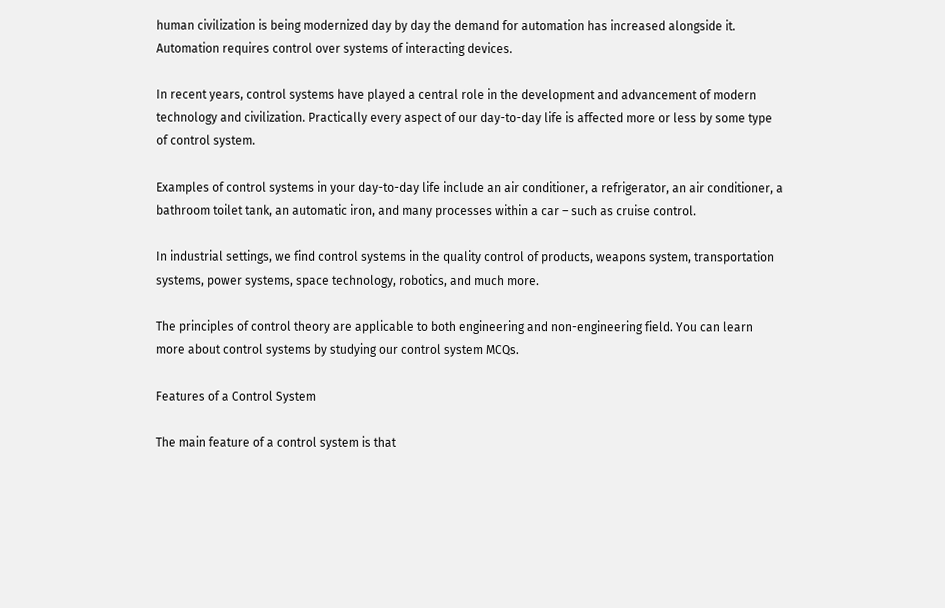human civilization is being modernized day by day the demand for automation has increased alongside it. Automation requires control over systems of interacting devices.

In recent years, control systems have played a central role in the development and advancement of modern technology and civilization. Practically every aspect of our day-to-day life is affected more or less by some type of control system.

Examples of control systems in your day-to-day life include an air conditioner, a refrigerator, an air conditioner, a bathroom toilet tank, an automatic iron, and many processes within a car – such as cruise control.

In industrial settings, we find control systems in the quality control of products, weapons system, transportation systems, power systems, space technology, robotics, and much more.

The principles of control theory are applicable to both engineering and non-engineering field. You can learn more about control systems by studying our control system MCQs.

Features of a Control System

The main feature of a control system is that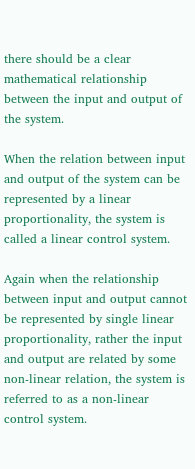there should be a clear mathematical relationship between the input and output of the system.

When the relation between input and output of the system can be represented by a linear proportionality, the system is called a linear control system.

Again when the relationship between input and output cannot be represented by single linear proportionality, rather the input and output are related by some non-linear relation, the system is referred to as a non-linear control system.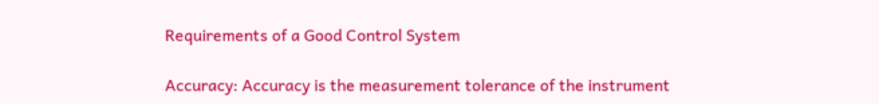Requirements of a Good Control System

Accuracy: Accuracy is the measurement tolerance of the instrument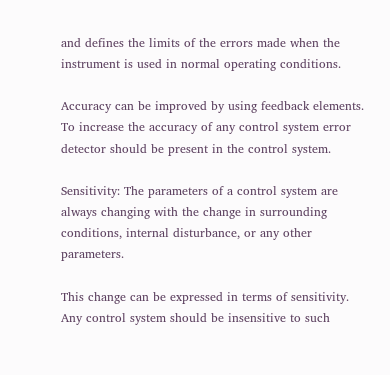and defines the limits of the errors made when the instrument is used in normal operating conditions.

Accuracy can be improved by using feedback elements. To increase the accuracy of any control system error detector should be present in the control system.

Sensitivity: The parameters of a control system are always changing with the change in surrounding conditions, internal disturbance, or any other parameters.

This change can be expressed in terms of sensitivity. Any control system should be insensitive to such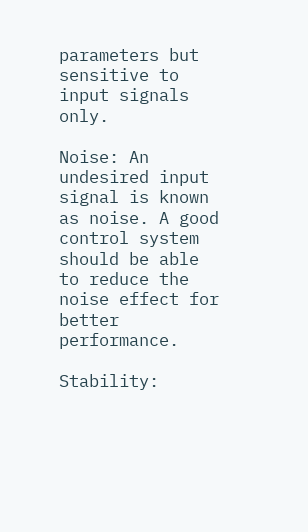parameters but sensitive to input signals only.

Noise: An undesired input signal is known as noise. A good control system should be able to reduce the noise effect for better performance.

Stability: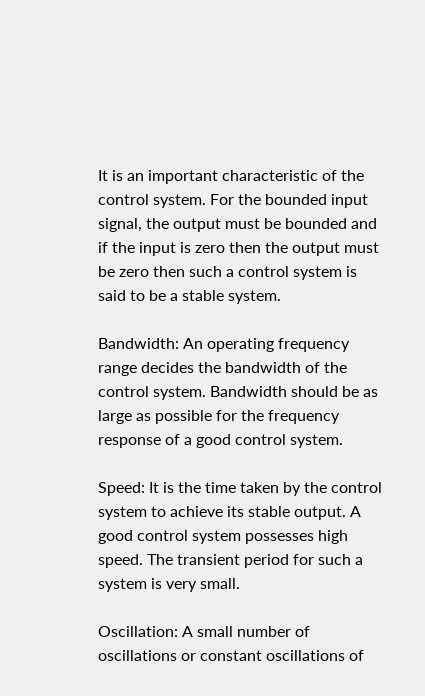It is an important characteristic of the control system. For the bounded input signal, the output must be bounded and if the input is zero then the output must be zero then such a control system is said to be a stable system.

Bandwidth: An operating frequency range decides the bandwidth of the control system. Bandwidth should be as large as possible for the frequency response of a good control system.

Speed: It is the time taken by the control system to achieve its stable output. A good control system possesses high speed. The transient period for such a system is very small.

Oscillation: A small number of oscillations or constant oscillations of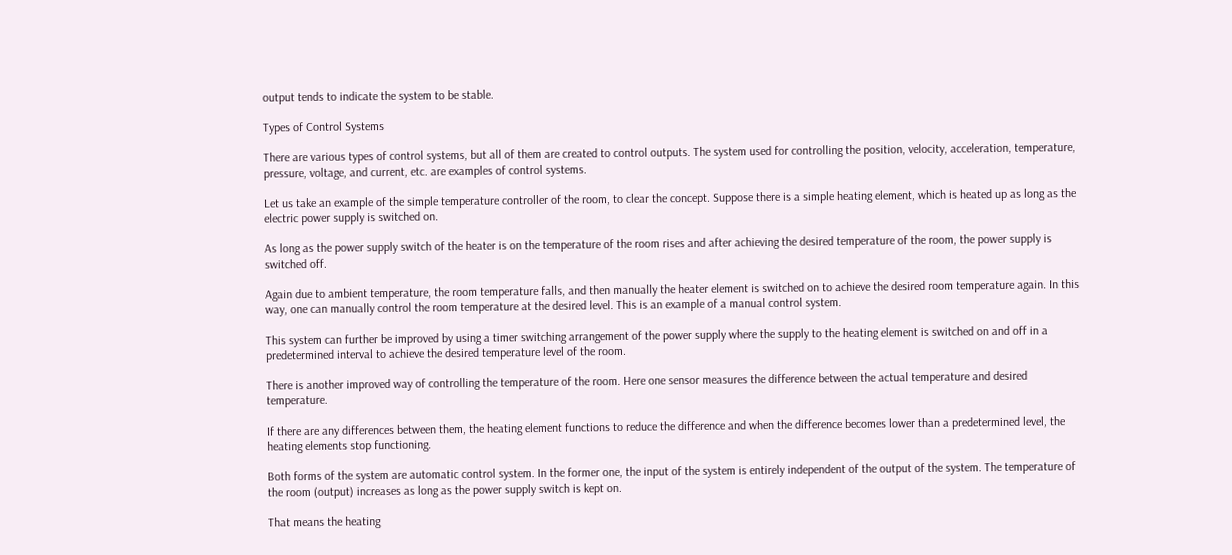output tends to indicate the system to be stable.

Types of Control Systems

There are various types of control systems, but all of them are created to control outputs. The system used for controlling the position, velocity, acceleration, temperature, pressure, voltage, and current, etc. are examples of control systems.

Let us take an example of the simple temperature controller of the room, to clear the concept. Suppose there is a simple heating element, which is heated up as long as the electric power supply is switched on.

As long as the power supply switch of the heater is on the temperature of the room rises and after achieving the desired temperature of the room, the power supply is switched off.

Again due to ambient temperature, the room temperature falls, and then manually the heater element is switched on to achieve the desired room temperature again. In this way, one can manually control the room temperature at the desired level. This is an example of a manual control system.

This system can further be improved by using a timer switching arrangement of the power supply where the supply to the heating element is switched on and off in a predetermined interval to achieve the desired temperature level of the room.

There is another improved way of controlling the temperature of the room. Here one sensor measures the difference between the actual temperature and desired temperature.

If there are any differences between them, the heating element functions to reduce the difference and when the difference becomes lower than a predetermined level, the heating elements stop functioning.

Both forms of the system are automatic control system. In the former one, the input of the system is entirely independent of the output of the system. The temperature of the room (output) increases as long as the power supply switch is kept on.

That means the heating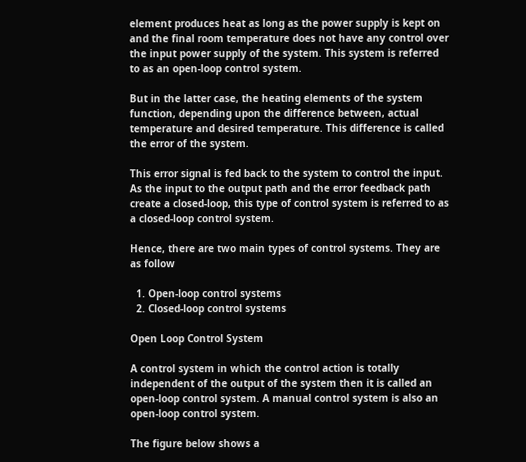element produces heat as long as the power supply is kept on and the final room temperature does not have any control over the input power supply of the system. This system is referred to as an open-loop control system.

But in the latter case, the heating elements of the system function, depending upon the difference between, actual temperature and desired temperature. This difference is called the error of the system.

This error signal is fed back to the system to control the input. As the input to the output path and the error feedback path create a closed-loop, this type of control system is referred to as a closed-loop control system.

Hence, there are two main types of control systems. They are as follow

  1. Open-loop control systems
  2. Closed-loop control systems

Open Loop Control System

A control system in which the control action is totally independent of the output of the system then it is called an open-loop control system. A manual control system is also an open-loop control system.

The figure below shows a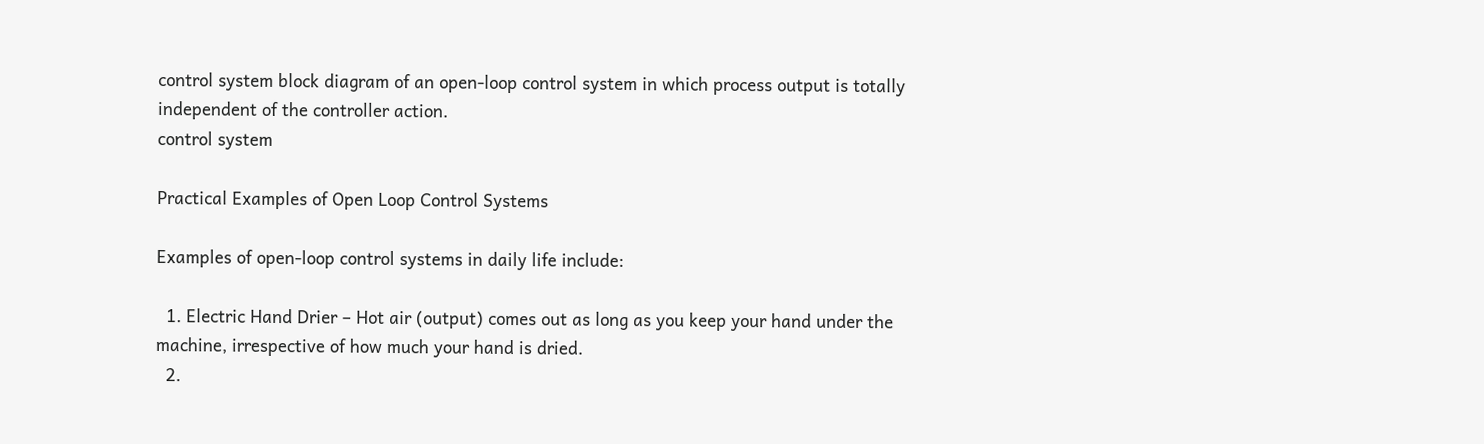control system block diagram of an open-loop control system in which process output is totally independent of the controller action.
control system

Practical Examples of Open Loop Control Systems

Examples of open-loop control systems in daily life include:

  1. Electric Hand Drier – Hot air (output) comes out as long as you keep your hand under the machine, irrespective of how much your hand is dried.
  2.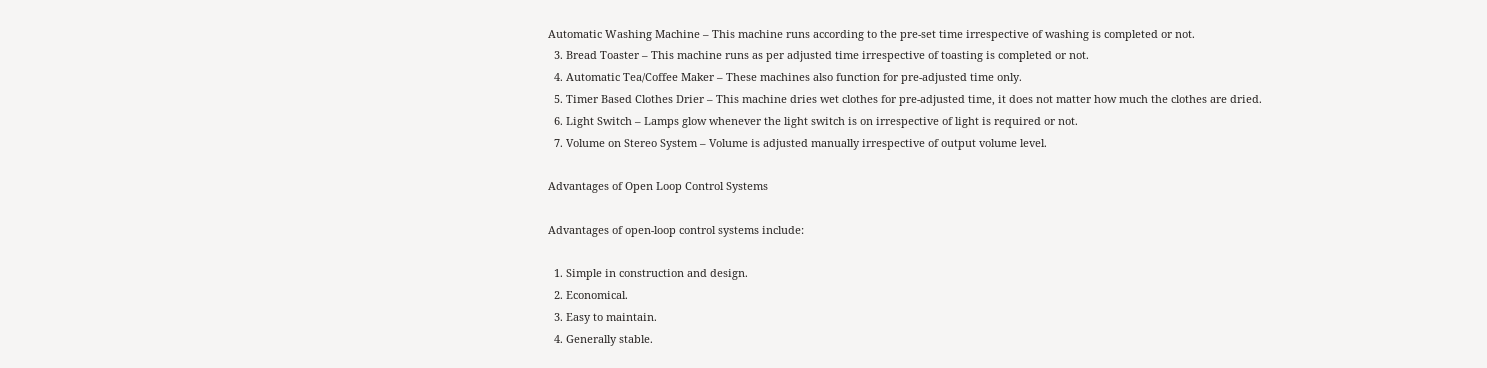Automatic Washing Machine – This machine runs according to the pre-set time irrespective of washing is completed or not.
  3. Bread Toaster – This machine runs as per adjusted time irrespective of toasting is completed or not.
  4. Automatic Tea/Coffee Maker – These machines also function for pre-adjusted time only.
  5. Timer Based Clothes Drier – This machine dries wet clothes for pre-adjusted time, it does not matter how much the clothes are dried.
  6. Light Switch – Lamps glow whenever the light switch is on irrespective of light is required or not.
  7. Volume on Stereo System – Volume is adjusted manually irrespective of output volume level.

Advantages of Open Loop Control Systems

Advantages of open-loop control systems include:

  1. Simple in construction and design.
  2. Economical.
  3. Easy to maintain.
  4. Generally stable.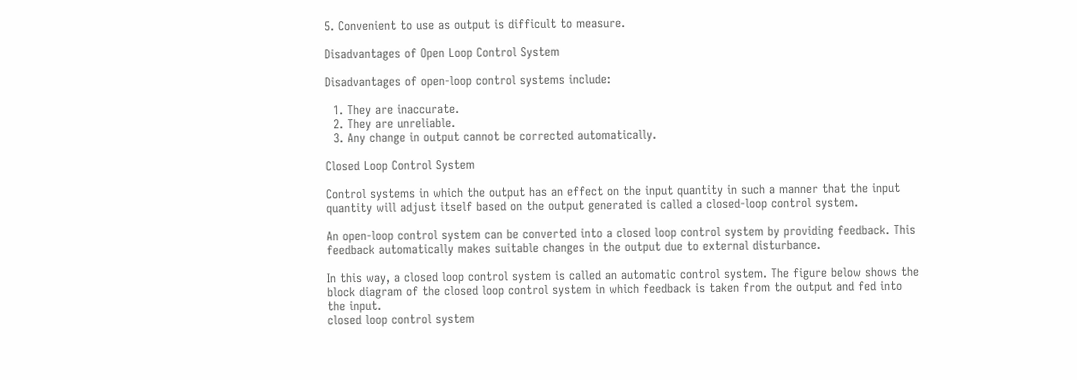5. Convenient to use as output is difficult to measure.

Disadvantages of Open Loop Control System

Disadvantages of open-loop control systems include:

  1. They are inaccurate.
  2. They are unreliable.
  3. Any change in output cannot be corrected automatically.

Closed Loop Control System

Control systems in which the output has an effect on the input quantity in such a manner that the input quantity will adjust itself based on the output generated is called a closed-loop control system.

An open-loop control system can be converted into a closed loop control system by providing feedback. This feedback automatically makes suitable changes in the output due to external disturbance.

In this way, a closed loop control system is called an automatic control system. The figure below shows the block diagram of the closed loop control system in which feedback is taken from the output and fed into the input.
closed loop control system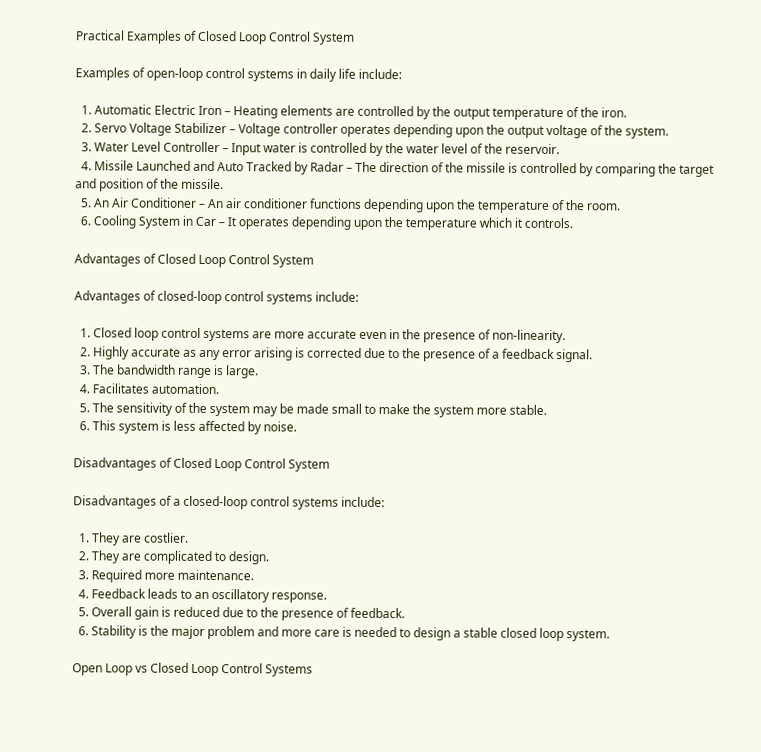Practical Examples of Closed Loop Control System

Examples of open-loop control systems in daily life include:

  1. Automatic Electric Iron – Heating elements are controlled by the output temperature of the iron.
  2. Servo Voltage Stabilizer – Voltage controller operates depending upon the output voltage of the system.
  3. Water Level Controller – Input water is controlled by the water level of the reservoir.
  4. Missile Launched and Auto Tracked by Radar – The direction of the missile is controlled by comparing the target and position of the missile.
  5. An Air Conditioner – An air conditioner functions depending upon the temperature of the room.
  6. Cooling System in Car – It operates depending upon the temperature which it controls.

Advantages of Closed Loop Control System

Advantages of closed-loop control systems include:

  1. Closed loop control systems are more accurate even in the presence of non-linearity.
  2. Highly accurate as any error arising is corrected due to the presence of a feedback signal.
  3. The bandwidth range is large.
  4. Facilitates automation.
  5. The sensitivity of the system may be made small to make the system more stable.
  6. This system is less affected by noise.

Disadvantages of Closed Loop Control System

Disadvantages of a closed-loop control systems include:

  1. They are costlier.
  2. They are complicated to design.
  3. Required more maintenance.
  4. Feedback leads to an oscillatory response.
  5. Overall gain is reduced due to the presence of feedback.
  6. Stability is the major problem and more care is needed to design a stable closed loop system.

Open Loop vs Closed Loop Control Systems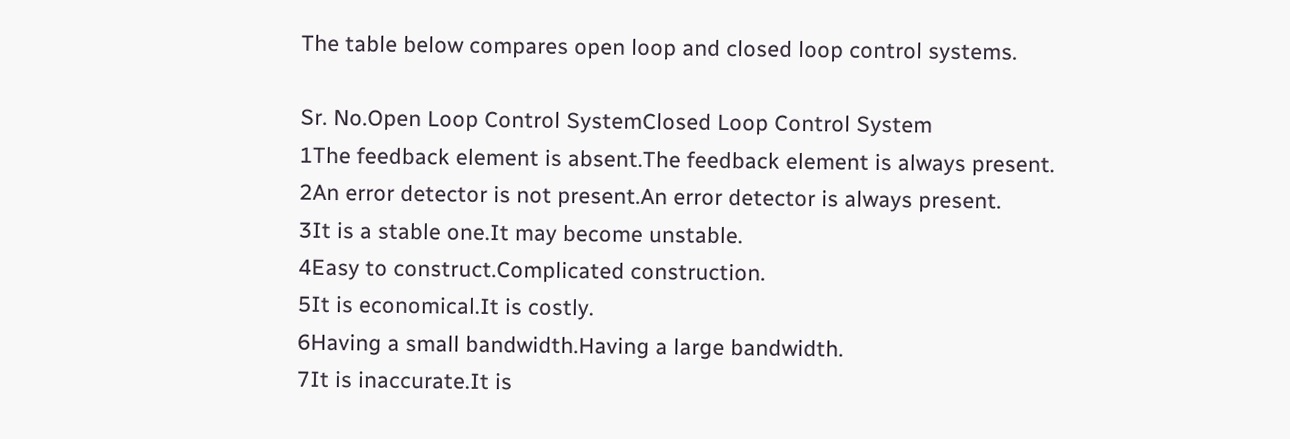The table below compares open loop and closed loop control systems.

Sr. No.Open Loop Control SystemClosed Loop Control System
1The feedback element is absent.The feedback element is always present.
2An error detector is not present.An error detector is always present.
3It is a stable one.It may become unstable.
4Easy to construct.Complicated construction.
5It is economical.It is costly.
6Having a small bandwidth.Having a large bandwidth.
7It is inaccurate.It is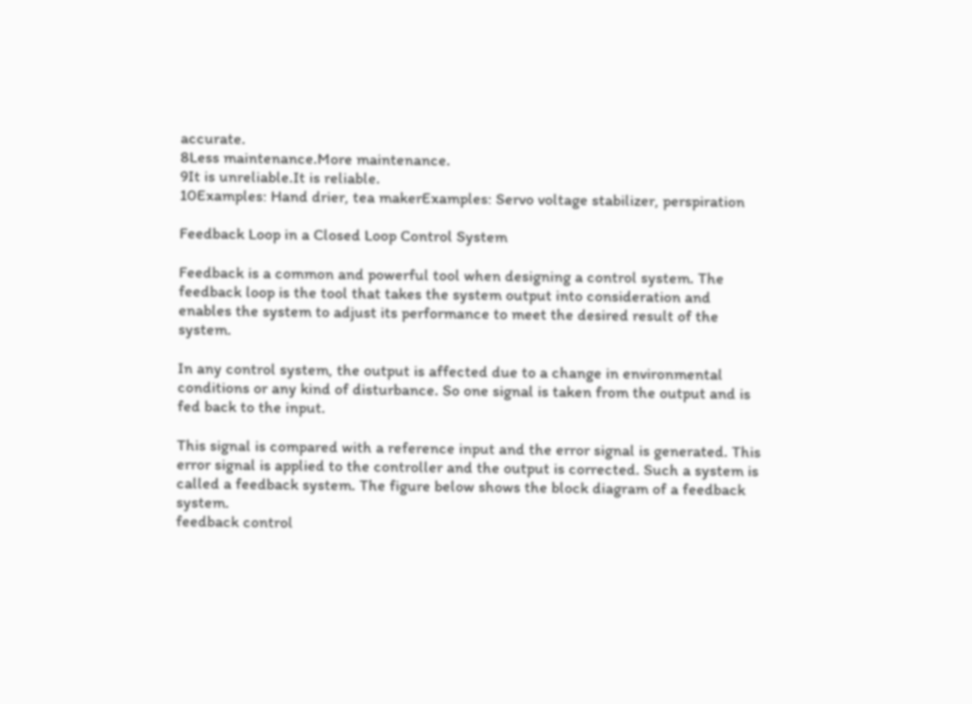accurate.
8Less maintenance.More maintenance.
9It is unreliable.It is reliable.
10Examples: Hand drier, tea makerExamples: Servo voltage stabilizer, perspiration

Feedback Loop in a Closed Loop Control System

Feedback is a common and powerful tool when designing a control system. The feedback loop is the tool that takes the system output into consideration and enables the system to adjust its performance to meet the desired result of the system.

In any control system, the output is affected due to a change in environmental conditions or any kind of disturbance. So one signal is taken from the output and is fed back to the input.

This signal is compared with a reference input and the error signal is generated. This error signal is applied to the controller and the output is corrected. Such a system is called a feedback system. The figure below shows the block diagram of a feedback system.
feedback control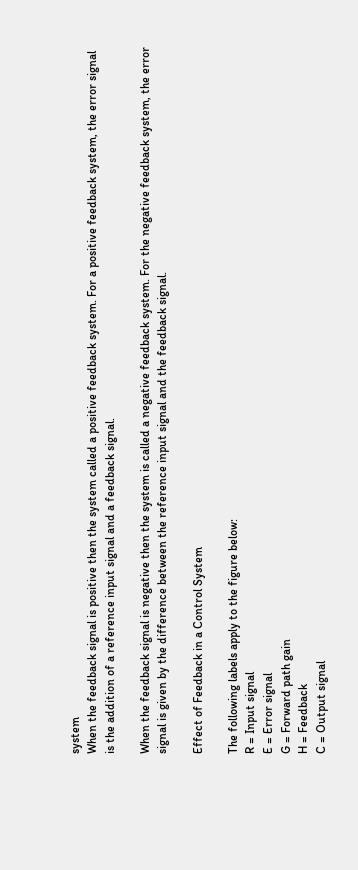system
When the feedback signal is positive then the system called a positive feedback system. For a positive feedback system, the error signal is the addition of a reference input signal and a feedback signal.

When the feedback signal is negative then the system is called a negative feedback system. For the negative feedback system, the error signal is given by the difference between the reference input signal and the feedback signal.

Effect of Feedback in a Control System

The following labels apply to the figure below:
R = Input signal
E = Error signal
G = Forward path gain
H = Feedback
C = Output signal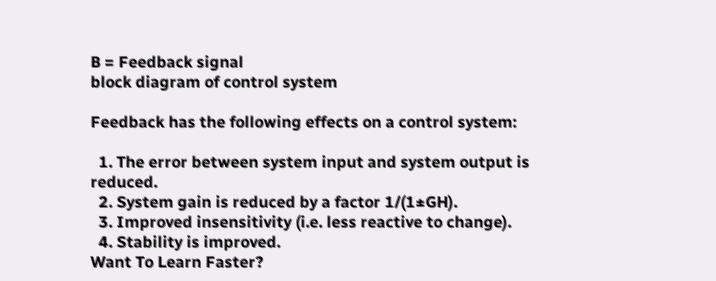B = Feedback signal
block diagram of control system

Feedback has the following effects on a control system:

  1. The error between system input and system output is reduced.
  2. System gain is reduced by a factor 1/(1±GH).
  3. Improved insensitivity (i.e. less reactive to change).
  4. Stability is improved.
Want To Learn Faster?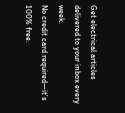Get electrical articles delivered to your inbox every week.
No credit card required—it’s 100% free.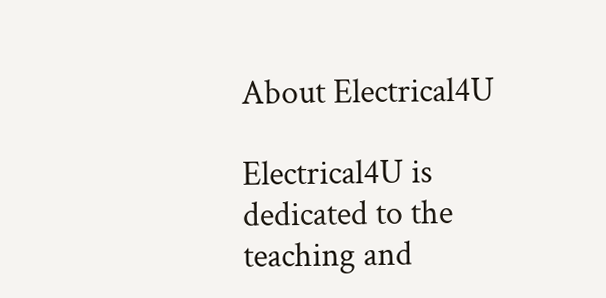About Electrical4U

Electrical4U is dedicated to the teaching and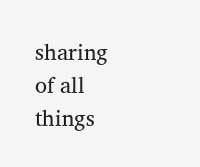sharing of all things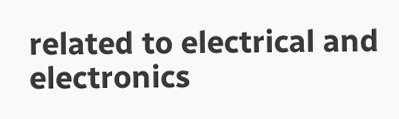related to electrical and electronics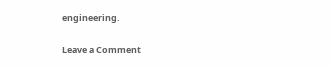engineering.

Leave a Comment